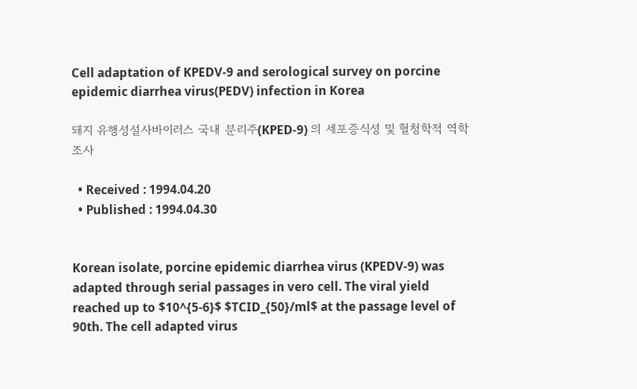Cell adaptation of KPEDV-9 and serological survey on porcine epidemic diarrhea virus(PEDV) infection in Korea

돼지 유행성설사바이러스 국내 분리주(KPED-9) 의 세포증식성 및 혈청학적 역학조사

  • Received : 1994.04.20
  • Published : 1994.04.30


Korean isolate, porcine epidemic diarrhea virus (KPEDV-9) was adapted through serial passages in vero cell. The viral yield reached up to $10^{5-6}$ $TCID_{50}/ml$ at the passage level of 90th. The cell adapted virus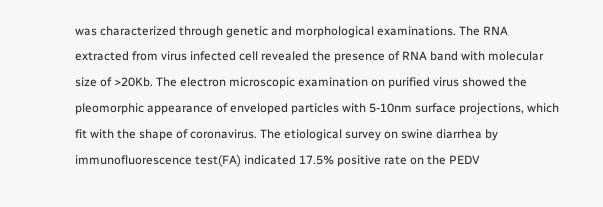was characterized through genetic and morphological examinations. The RNA extracted from virus infected cell revealed the presence of RNA band with molecular size of >20Kb. The electron microscopic examination on purified virus showed the pleomorphic appearance of enveloped particles with 5-10nm surface projections, which fit with the shape of coronavirus. The etiological survey on swine diarrhea by immunofluorescence test(FA) indicated 17.5% positive rate on the PEDV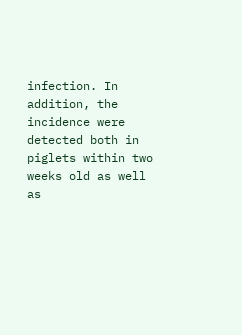infection. In addition, the incidence were detected both in piglets within two weeks old as well as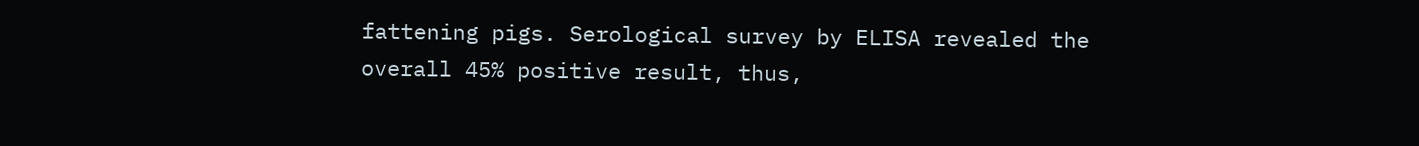fattening pigs. Serological survey by ELISA revealed the overall 45% positive result, thus,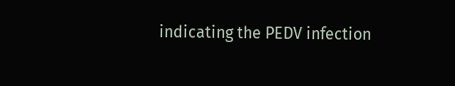indicating the PEDV infection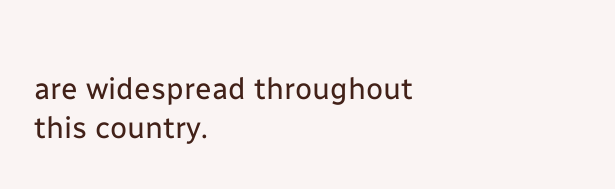are widespread throughout this country.